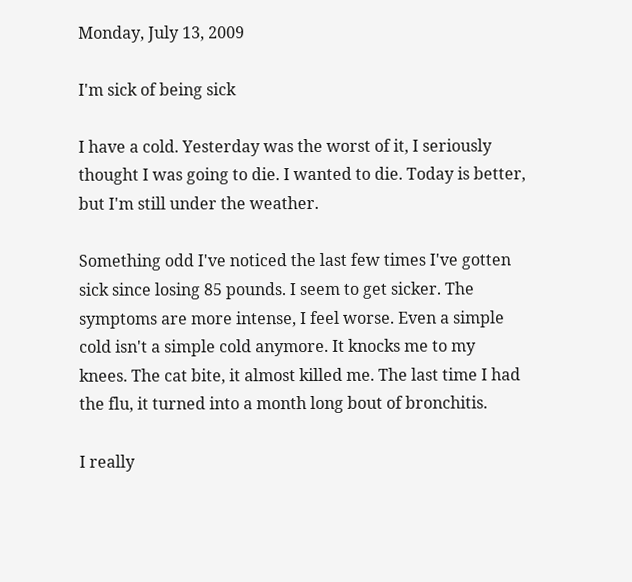Monday, July 13, 2009

I'm sick of being sick

I have a cold. Yesterday was the worst of it, I seriously thought I was going to die. I wanted to die. Today is better, but I'm still under the weather.

Something odd I've noticed the last few times I've gotten sick since losing 85 pounds. I seem to get sicker. The symptoms are more intense, I feel worse. Even a simple cold isn't a simple cold anymore. It knocks me to my knees. The cat bite, it almost killed me. The last time I had the flu, it turned into a month long bout of bronchitis.

I really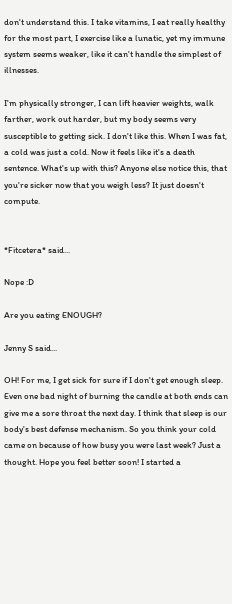don't understand this. I take vitamins, I eat really healthy for the most part, I exercise like a lunatic, yet my immune system seems weaker, like it can't handle the simplest of illnesses.

I'm physically stronger, I can lift heavier weights, walk farther, work out harder, but my body seems very susceptible to getting sick. I don't like this. When I was fat, a cold was just a cold. Now it feels like it's a death sentence. What's up with this? Anyone else notice this, that you're sicker now that you weigh less? It just doesn't compute.


*Fitcetera* said...

Nope :D

Are you eating ENOUGH?

Jenny S said...

OH! For me, I get sick for sure if I don't get enough sleep. Even one bad night of burning the candle at both ends can give me a sore throat the next day. I think that sleep is our body's best defense mechanism. So you think your cold came on because of how busy you were last week? Just a thought. Hope you feel better soon! I started a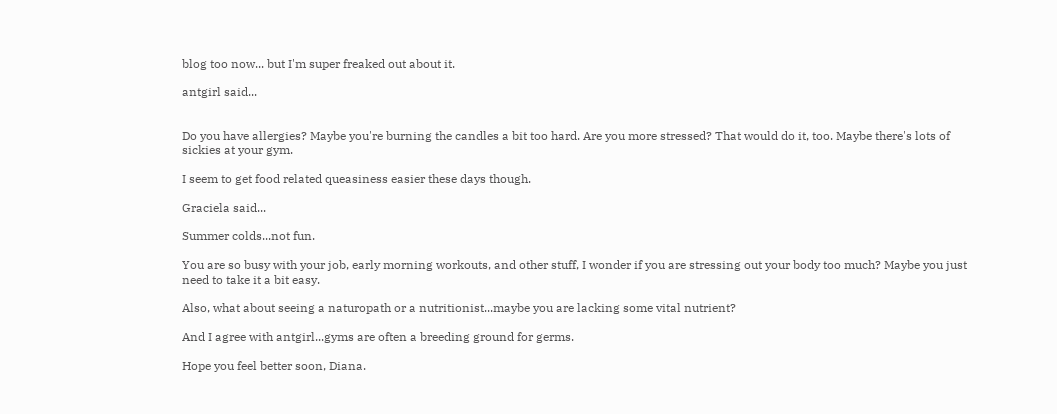blog too now... but I'm super freaked out about it.

antgirl said...


Do you have allergies? Maybe you're burning the candles a bit too hard. Are you more stressed? That would do it, too. Maybe there's lots of sickies at your gym.

I seem to get food related queasiness easier these days though.

Graciela said...

Summer colds...not fun.

You are so busy with your job, early morning workouts, and other stuff, I wonder if you are stressing out your body too much? Maybe you just need to take it a bit easy.

Also, what about seeing a naturopath or a nutritionist...maybe you are lacking some vital nutrient?

And I agree with antgirl...gyms are often a breeding ground for germs.

Hope you feel better soon, Diana.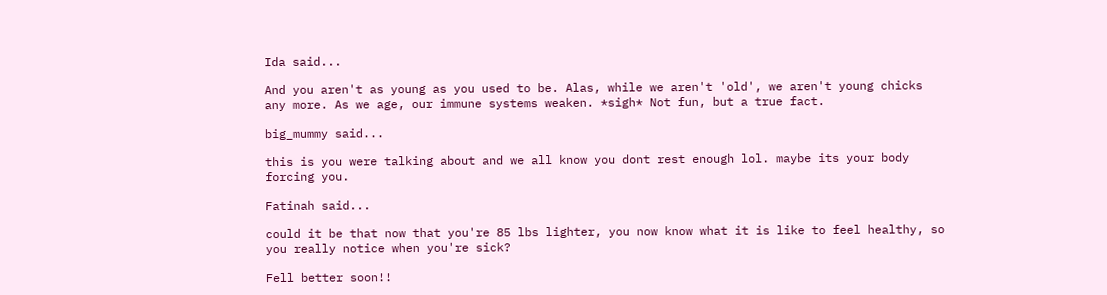Ida said...

And you aren't as young as you used to be. Alas, while we aren't 'old', we aren't young chicks any more. As we age, our immune systems weaken. *sigh* Not fun, but a true fact.

big_mummy said...

this is you were talking about and we all know you dont rest enough lol. maybe its your body forcing you.

Fatinah said...

could it be that now that you're 85 lbs lighter, you now know what it is like to feel healthy, so you really notice when you're sick?

Fell better soon!!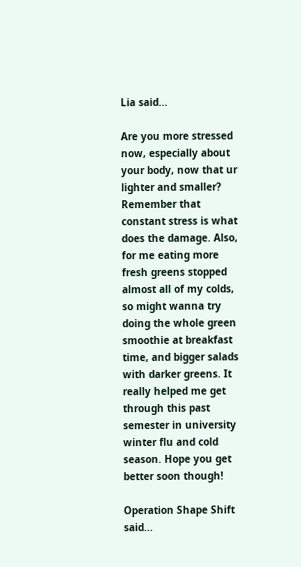Lia said...

Are you more stressed now, especially about your body, now that ur lighter and smaller? Remember that constant stress is what does the damage. Also, for me eating more fresh greens stopped almost all of my colds, so might wanna try doing the whole green smoothie at breakfast time, and bigger salads with darker greens. It really helped me get through this past semester in university winter flu and cold season. Hope you get better soon though!

Operation Shape Shift said...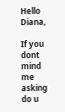Hello Diana,

If you dont mind me asking do u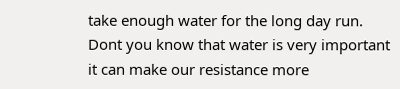take enough water for the long day run. Dont you know that water is very important it can make our resistance more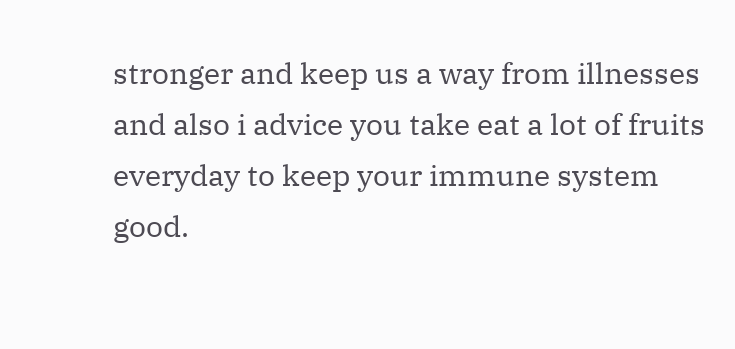stronger and keep us a way from illnesses and also i advice you take eat a lot of fruits everyday to keep your immune system good.